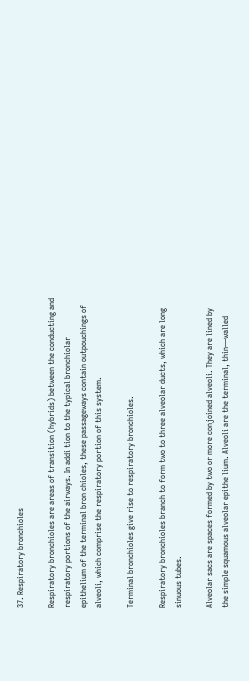37. Respiratory bronchioles

Respiratory bronchioles are areas of transition (hybrids) between the conducting and respiratory portions of the airways. In addi tion to the typical bronchiolar epithelium of the terminal bron chioles, these passageways contain outpouchings of alveoli, which comprise the respiratory portion of this system.

Terminal bronchioles give rise to respiratory bronchioles.

Respiratory bronchioles branch to form two to three alveolar ducts, which are long sinuous tubes.

Alveolar sacs are spaces formed by two or more conjoined alveoli. They are lined by the simple squamous alveolar epithe lium. Alveoli are the terminal, thin—walled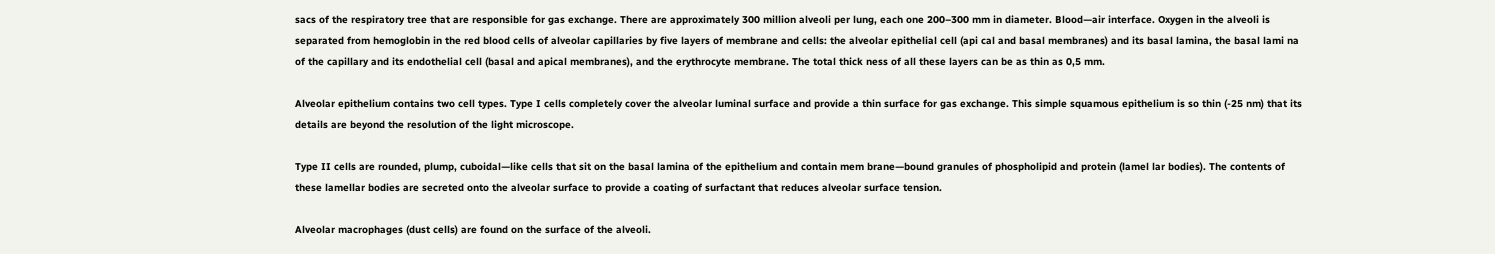sacs of the respiratory tree that are responsible for gas exchange. There are approximately 300 million alveoli per lung, each one 200–300 mm in diameter. Blood—air interface. Oxygen in the alveoli is separated from hemoglobin in the red blood cells of alveolar capillaries by five layers of membrane and cells: the alveolar epithelial cell (api cal and basal membranes) and its basal lamina, the basal lami na of the capillary and its endothelial cell (basal and apical membranes), and the erythrocyte membrane. The total thick ness of all these layers can be as thin as 0,5 mm.

Alveolar epithelium contains two cell types. Type I cells completely cover the alveolar luminal surface and provide a thin surface for gas exchange. This simple squamous epithelium is so thin (-25 nm) that its details are beyond the resolution of the light microscope.

Type II cells are rounded, plump, cuboidal—like cells that sit on the basal lamina of the epithelium and contain mem brane—bound granules of phospholipid and protein (lamel lar bodies). The contents of these lamellar bodies are secreted onto the alveolar surface to provide a coating of surfactant that reduces alveolar surface tension.

Alveolar macrophages (dust cells) are found on the surface of the alveoli.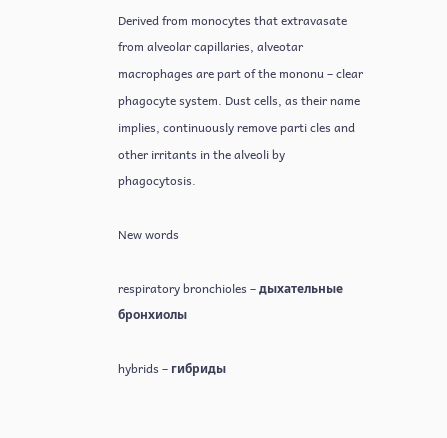Derived from monocytes that extravasate from alveolar capillaries, alveotar macrophages are part of the mononu – clear phagocyte system. Dust cells, as their name implies, continuously remove parti cles and other irritants in the alveoli by phagocytosis.

New words

respiratory bronchioles – дыхательные бронхиолы

hybrids – гибриды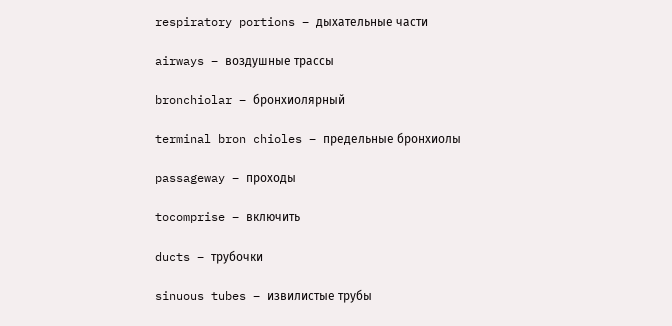respiratory portions – дыхательные части

airways – воздушные трассы

bronchiolar – бронхиолярный

terminal bron chioles – предельные бронхиолы

passageway – проходы

tocomprise – включить

ducts – трубочки

sinuous tubes – извилистые трубы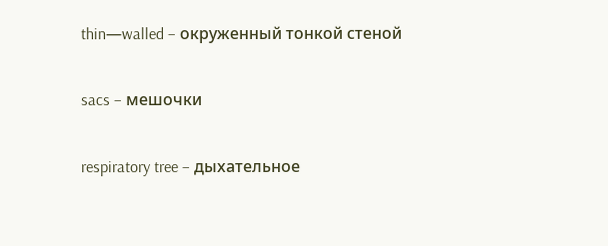thin—walled – окруженный тонкой стеной

sacs – мешочки

respiratory tree – дыхательное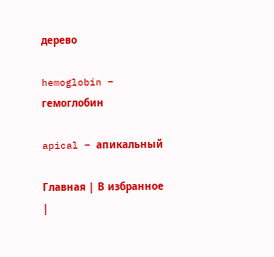дерево

hemoglobin – гемоглобин

apical – апикальный

Главная | В избранное |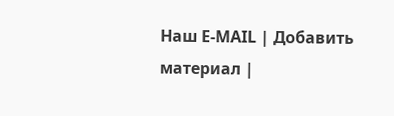Наш E-MAIL | Добавить материал |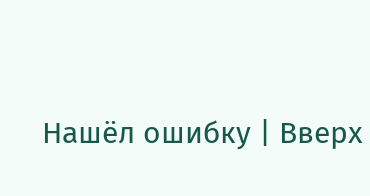Нашёл ошибку | Вверх